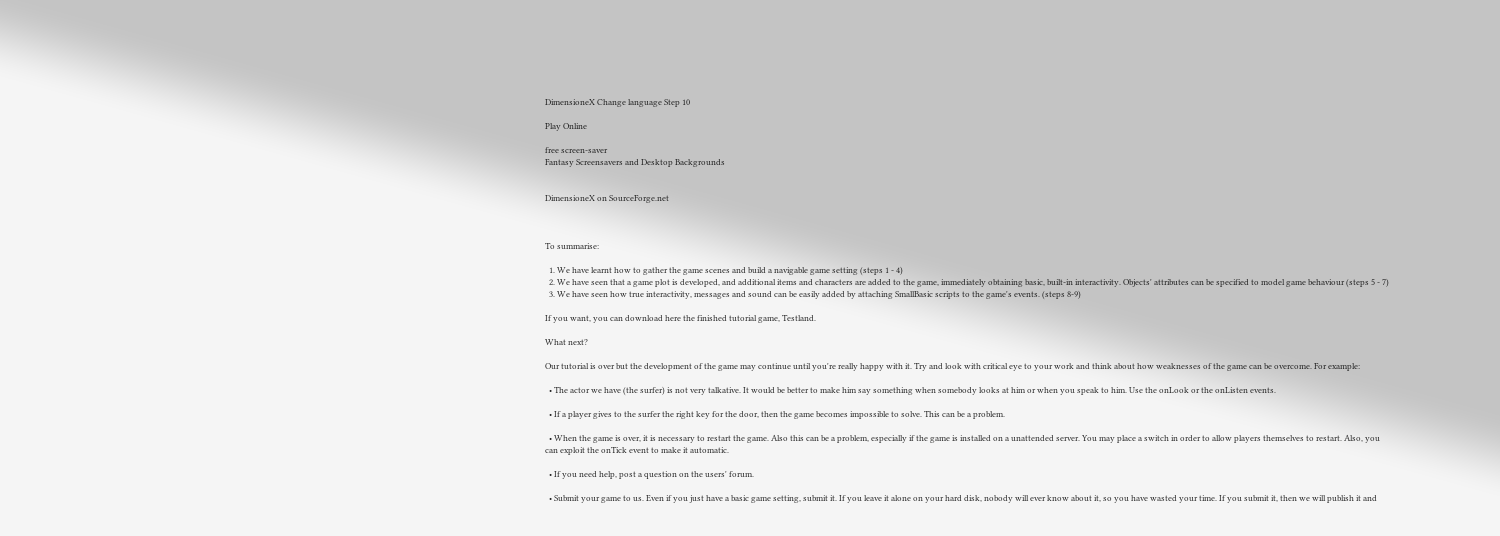DimensioneX Change language Step 10

Play Online

free screen-saver
Fantasy Screensavers and Desktop Backgrounds


DimensioneX on SourceForge.net



To summarise:

  1. We have learnt how to gather the game scenes and build a navigable game setting (steps 1 - 4)
  2. We have seen that a game plot is developed, and additional items and characters are added to the game, immediately obtaining basic, built-in interactivity. Objects' attributes can be specified to model game behaviour (steps 5 - 7)
  3. We have seen how true interactivity, messages and sound can be easily added by attaching SmallBasic scripts to the game's events. (steps 8-9)

If you want, you can download here the finished tutorial game, Testland.

What next?

Our tutorial is over but the development of the game may continue until you're really happy with it. Try and look with critical eye to your work and think about how weaknesses of the game can be overcome. For example:

  • The actor we have (the surfer) is not very talkative. It would be better to make him say something when somebody looks at him or when you speak to him. Use the onLook or the onListen events.

  • If a player gives to the surfer the right key for the door, then the game becomes impossible to solve. This can be a problem.

  • When the game is over, it is necessary to restart the game. Also this can be a problem, especially if the game is installed on a unattended server. You may place a switch in order to allow players themselves to restart. Also, you can exploit the onTick event to make it automatic.

  • If you need help, post a question on the users' forum.

  • Submit your game to us. Even if you just have a basic game setting, submit it. If you leave it alone on your hard disk, nobody will ever know about it, so you have wasted your time. If you submit it, then we will publish it and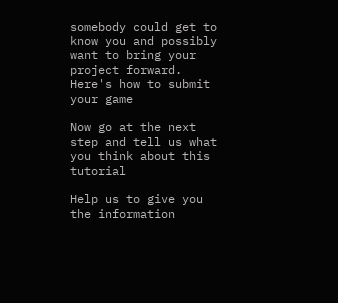somebody could get to know you and possibly want to bring your project forward. Here's how to submit your game

Now go at the next step and tell us what you think about this tutorial

Help us to give you the information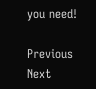you need!

Previous Next